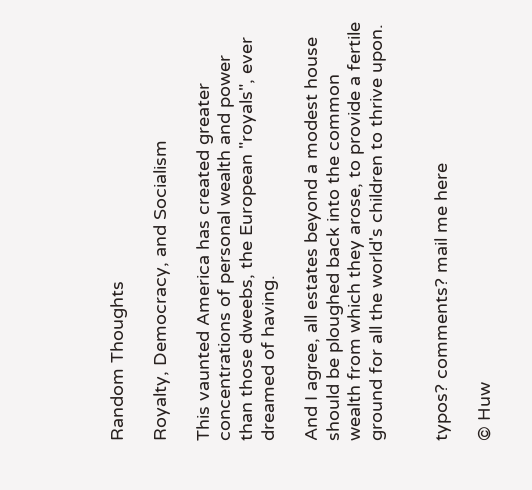Random Thoughts

Royalty, Democracy, and Socialism

This vaunted America has created greater concentrations of personal wealth and power than those dweebs, the European "royals", ever dreamed of having.

And I agree, all estates beyond a modest house should be ploughed back into the common wealth from which they arose, to provide a fertile ground for all the world's children to thrive upon.


typos? comments? mail me here

© Huw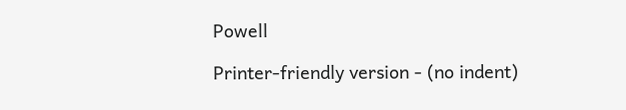Powell

Printer-friendly version - (no indent)